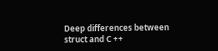Deep differences between struct and C ++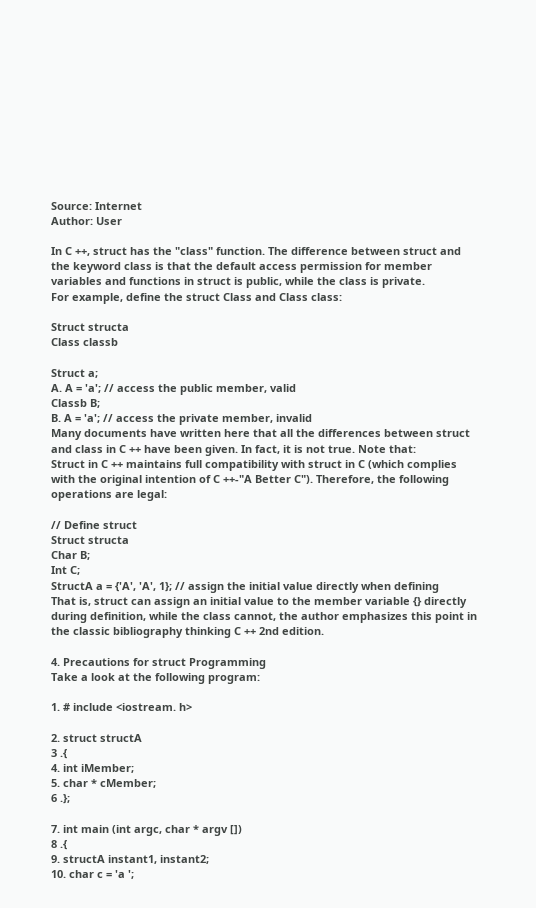Source: Internet
Author: User

In C ++, struct has the "class" function. The difference between struct and the keyword class is that the default access permission for member variables and functions in struct is public, while the class is private.
For example, define the struct Class and Class class:

Struct structa
Class classb

Struct a;
A. A = 'a'; // access the public member, valid
Classb B;
B. A = 'a'; // access the private member, invalid
Many documents have written here that all the differences between struct and class in C ++ have been given. In fact, it is not true. Note that:
Struct in C ++ maintains full compatibility with struct in C (which complies with the original intention of C ++-"A Better C"). Therefore, the following operations are legal:

// Define struct
Struct structa
Char B;
Int C;
StructA a = {'A', 'A', 1}; // assign the initial value directly when defining
That is, struct can assign an initial value to the member variable {} directly during definition, while the class cannot, the author emphasizes this point in the classic bibliography thinking C ++ 2nd edition.

4. Precautions for struct Programming
Take a look at the following program:

1. # include <iostream. h>

2. struct structA
3 .{
4. int iMember;
5. char * cMember;
6 .};

7. int main (int argc, char * argv [])
8 .{
9. structA instant1, instant2;
10. char c = 'a ';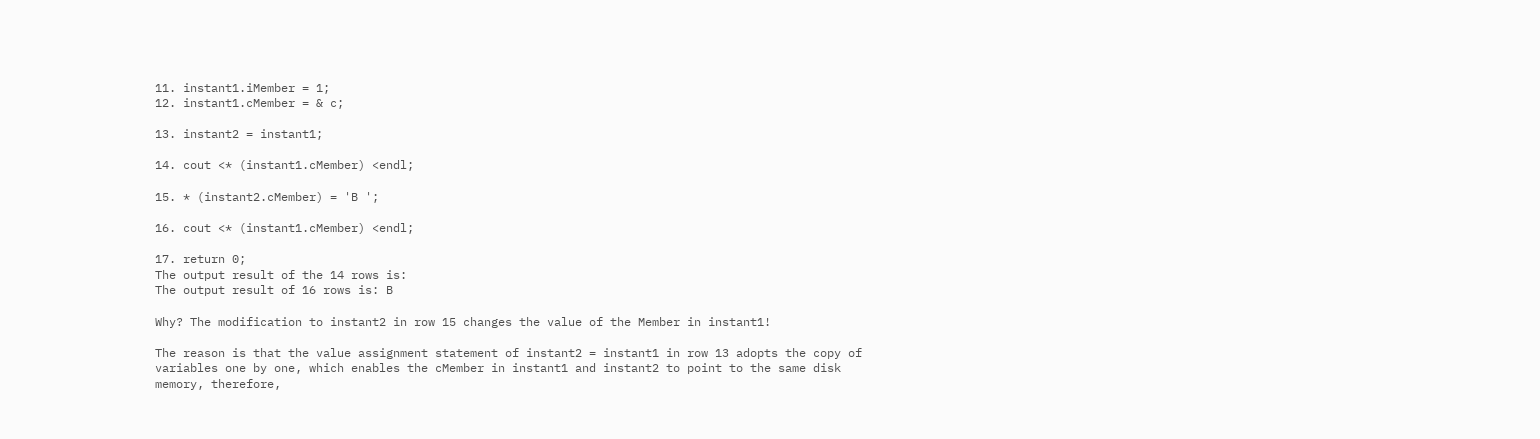11. instant1.iMember = 1;
12. instant1.cMember = & c;

13. instant2 = instant1;

14. cout <* (instant1.cMember) <endl;

15. * (instant2.cMember) = 'B ';

16. cout <* (instant1.cMember) <endl;

17. return 0;
The output result of the 14 rows is:
The output result of 16 rows is: B

Why? The modification to instant2 in row 15 changes the value of the Member in instant1!

The reason is that the value assignment statement of instant2 = instant1 in row 13 adopts the copy of variables one by one, which enables the cMember in instant1 and instant2 to point to the same disk memory, therefore,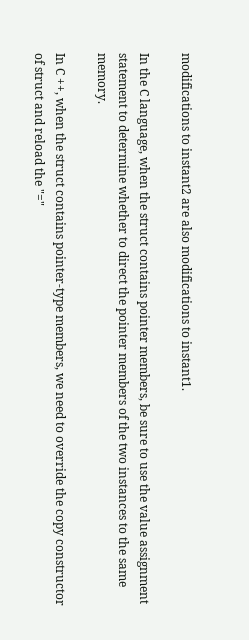modifications to instant2 are also modifications to instant1.

In the C language, when the struct contains pointer members, be sure to use the value assignment statement to determine whether to direct the pointer members of the two instances to the same memory.

In C ++, when the struct contains pointer-type members, we need to override the copy constructor of struct and reload the "="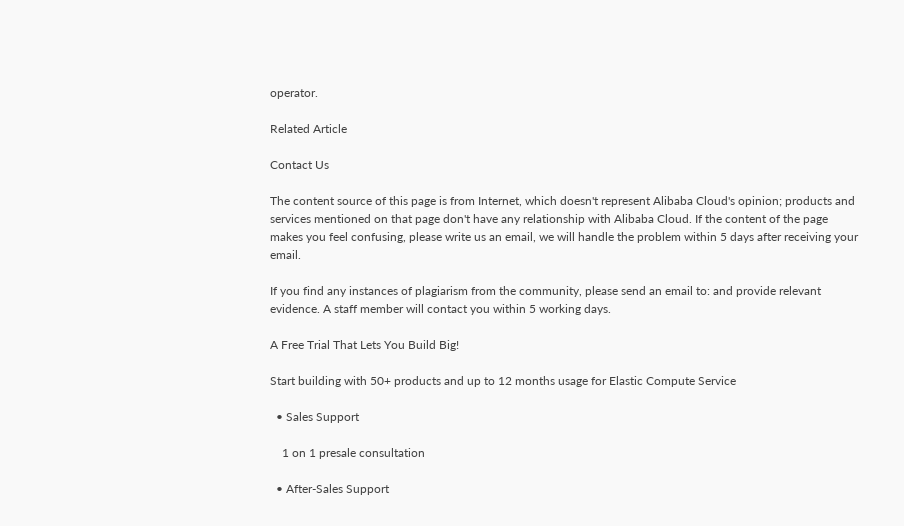operator.

Related Article

Contact Us

The content source of this page is from Internet, which doesn't represent Alibaba Cloud's opinion; products and services mentioned on that page don't have any relationship with Alibaba Cloud. If the content of the page makes you feel confusing, please write us an email, we will handle the problem within 5 days after receiving your email.

If you find any instances of plagiarism from the community, please send an email to: and provide relevant evidence. A staff member will contact you within 5 working days.

A Free Trial That Lets You Build Big!

Start building with 50+ products and up to 12 months usage for Elastic Compute Service

  • Sales Support

    1 on 1 presale consultation

  • After-Sales Support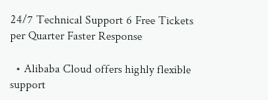24/7 Technical Support 6 Free Tickets per Quarter Faster Response

  • Alibaba Cloud offers highly flexible support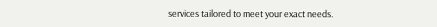services tailored to meet your exact needs.